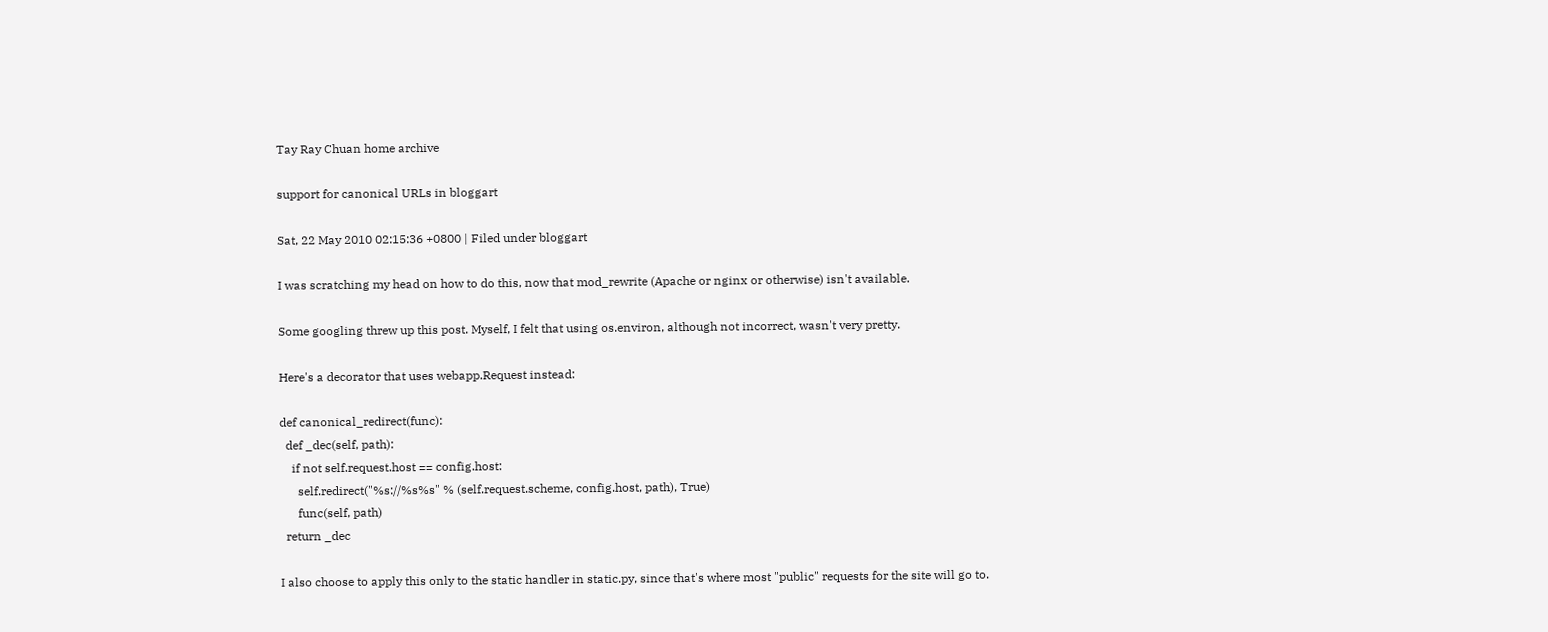Tay Ray Chuan home archive

support for canonical URLs in bloggart

Sat, 22 May 2010 02:15:36 +0800 | Filed under bloggart

I was scratching my head on how to do this, now that mod_rewrite (Apache or nginx or otherwise) isn't available.

Some googling threw up this post. Myself, I felt that using os.environ, although not incorrect, wasn't very pretty.

Here's a decorator that uses webapp.Request instead:

def canonical_redirect(func):
  def _dec(self, path):
    if not self.request.host == config.host:
      self.redirect("%s://%s%s" % (self.request.scheme, config.host, path), True)
      func(self, path)
  return _dec

I also choose to apply this only to the static handler in static.py, since that's where most "public" requests for the site will go to.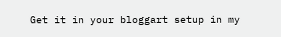Get it in your bloggart setup in my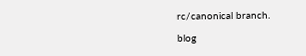rc/canonical branch.

blog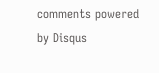comments powered by Disqus